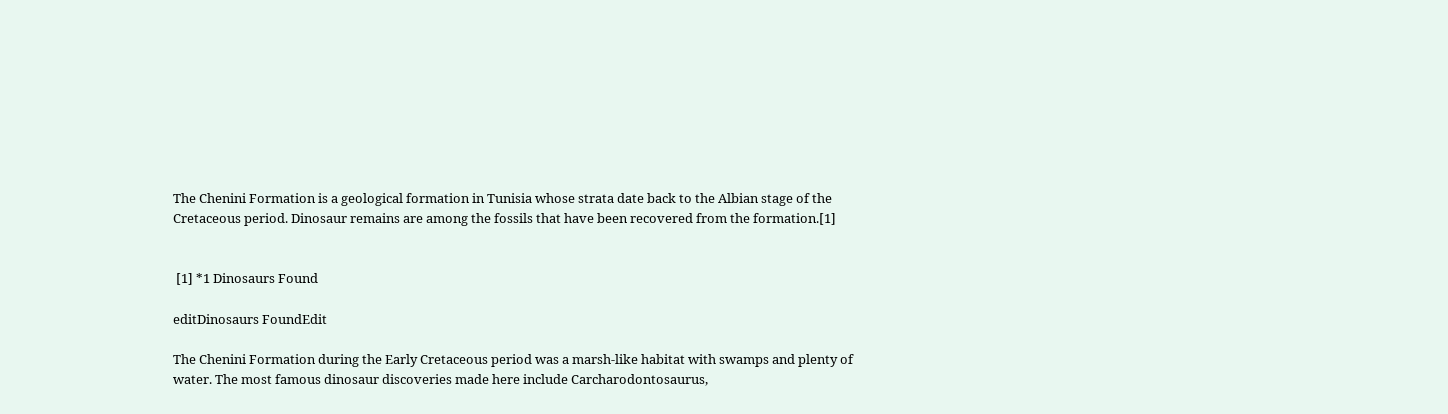The Chenini Formation is a geological formation in Tunisia whose strata date back to the Albian stage of the Cretaceous period. Dinosaur remains are among the fossils that have been recovered from the formation.[1]


 [1] *1 Dinosaurs Found

editDinosaurs FoundEdit

The Chenini Formation during the Early Cretaceous period was a marsh-like habitat with swamps and plenty of water. The most famous dinosaur discoveries made here include Carcharodontosaurus,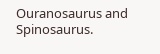Ouranosaurus and Spinosaurus.